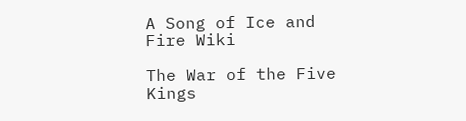A Song of Ice and Fire Wiki

The War of the Five Kings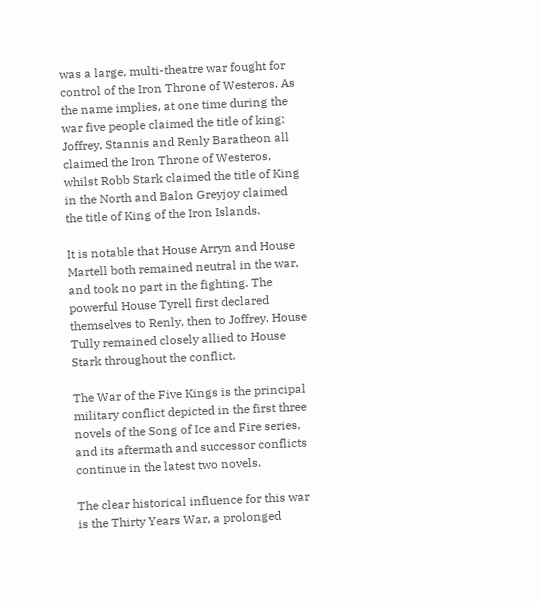was a large, multi-theatre war fought for control of the Iron Throne of Westeros. As the name implies, at one time during the war five people claimed the title of king: Joffrey, Stannis and Renly Baratheon all claimed the Iron Throne of Westeros, whilst Robb Stark claimed the title of King in the North and Balon Greyjoy claimed the title of King of the Iron Islands.

It is notable that House Arryn and House Martell both remained neutral in the war, and took no part in the fighting. The powerful House Tyrell first declared themselves to Renly, then to Joffrey. House Tully remained closely allied to House Stark throughout the conflict.

The War of the Five Kings is the principal military conflict depicted in the first three novels of the Song of Ice and Fire series, and its aftermath and successor conflicts continue in the latest two novels.

The clear historical influence for this war is the Thirty Years War, a prolonged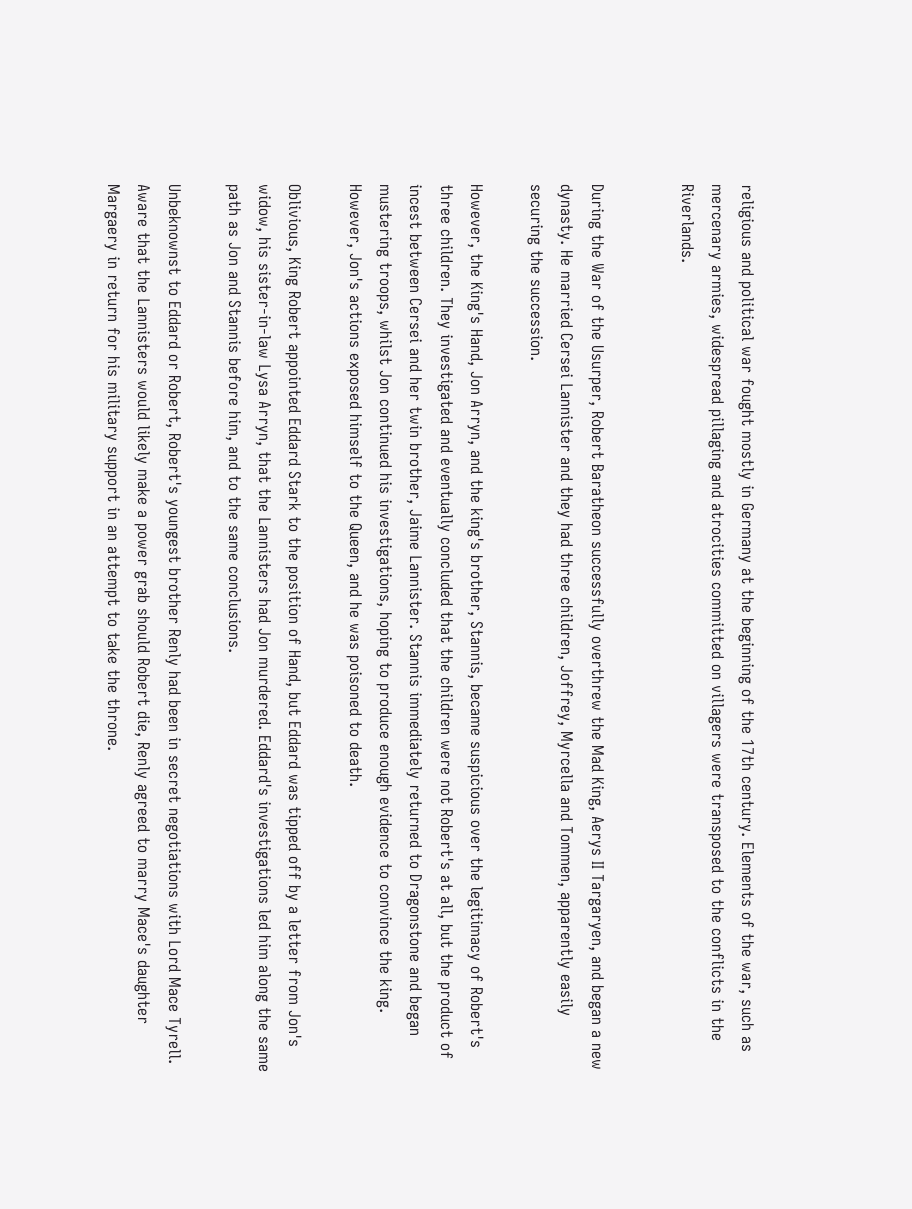religious and political war fought mostly in Germany at the beginning of the 17th century. Elements of the war, such as mercenary armies, widespread pillaging and atrocities committed on villagers were transposed to the conflicts in the Riverlands.


During the War of the Usurper, Robert Baratheon successfully overthrew the Mad King, Aerys II Targaryen, and began a new dynasty. He married Cersei Lannister and they had three children, Joffrey, Myrcella and Tommen, apparently easily securing the succession.

However, the King's Hand, Jon Arryn, and the king's brother, Stannis, became suspicious over the legitimacy of Robert's three children. They investigated and eventually concluded that the children were not Robert's at all, but the product of incest between Cersei and her twin brother, Jaime Lannister. Stannis immediately returned to Dragonstone and began mustering troops, whilst Jon continued his investigations, hoping to produce enough evidence to convince the king. However, Jon's actions exposed himself to the Queen, and he was poisoned to death.

Oblivious, King Robert appointed Eddard Stark to the position of Hand, but Eddard was tipped off by a letter from Jon's widow, his sister-in-law Lysa Arryn, that the Lannisters had Jon murdered. Eddard's investigations led him along the same path as Jon and Stannis before him, and to the same conclusions.

Unbeknownst to Eddard or Robert, Robert's youngest brother Renly had been in secret negotiations with Lord Mace Tyrell. Aware that the Lannisters would likely make a power grab should Robert die, Renly agreed to marry Mace's daughter Margaery in return for his military support in an attempt to take the throne.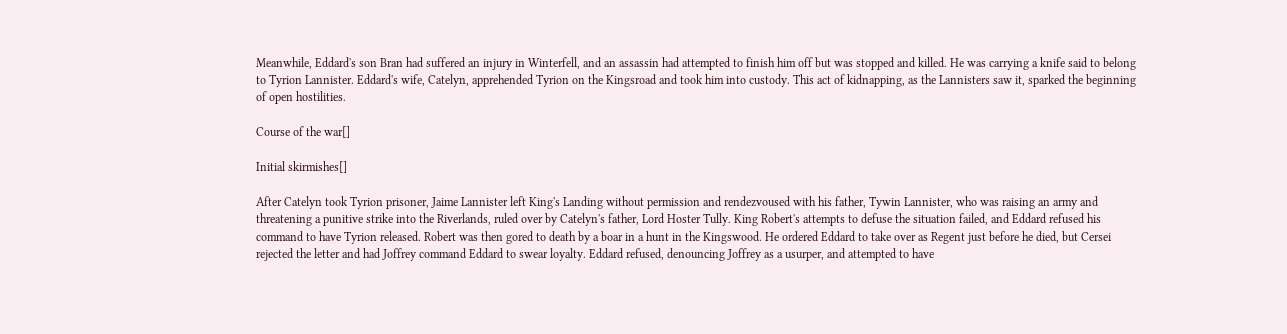Meanwhile, Eddard's son Bran had suffered an injury in Winterfell, and an assassin had attempted to finish him off but was stopped and killed. He was carrying a knife said to belong to Tyrion Lannister. Eddard's wife, Catelyn, apprehended Tyrion on the Kingsroad and took him into custody. This act of kidnapping, as the Lannisters saw it, sparked the beginning of open hostilities.

Course of the war[]

Initial skirmishes[]

After Catelyn took Tyrion prisoner, Jaime Lannister left King's Landing without permission and rendezvoused with his father, Tywin Lannister, who was raising an army and threatening a punitive strike into the Riverlands, ruled over by Catelyn's father, Lord Hoster Tully. King Robert's attempts to defuse the situation failed, and Eddard refused his command to have Tyrion released. Robert was then gored to death by a boar in a hunt in the Kingswood. He ordered Eddard to take over as Regent just before he died, but Cersei rejected the letter and had Joffrey command Eddard to swear loyalty. Eddard refused, denouncing Joffrey as a usurper, and attempted to have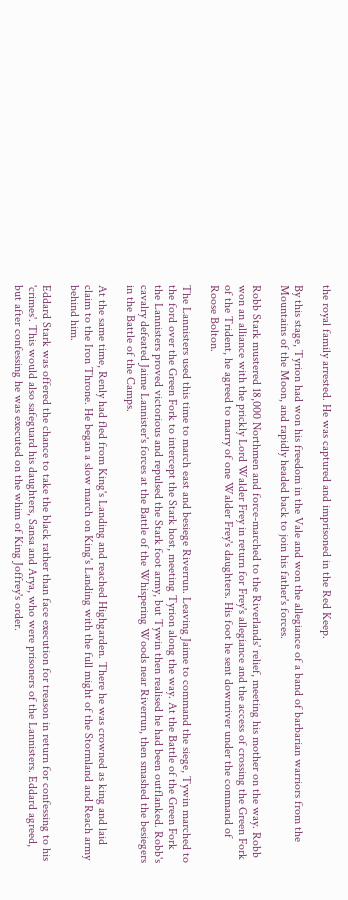the royal family arrested. He was captured and imprisoned in the Red Keep.

By this stage, Tyrion had won his freedom in the Vale and won the allegiance of a band of barbarian warriors from the Mountains of the Moon, and rapidly headed back to join his father's forces.

Robb Stark mustered 18,000 Northmen and force-marched to the Riverlands' relief, meeting his mother on the way. Robb won an alliance with the prickly Lord Walder Frey in return for Frey's allegiance and the access of crossing the Green Fork of the Trident, he agreed to marry of one Walder Frey's daughters. His foot he sent downriver under the command of Roose Bolton.

The Lannisters used this time to march east and besiege Riverrun. Leaving Jaime to command the siege, Tywin marched to the ford over the Green Fork to intercept the Stark host, meeting Tyrion along the way. At the Battle of the Green Fork the Lannisters proved victorious and repulsed the Stark foot army, but Tywin then realised he had been outflanked. Robb's cavalry defeated Jaime Lannister's forces at the Battle of the Whispering Woods near Riverrun, then smashed the besiegers in the Battle of the Camps.

At the same time, Renly had fled from King's Landing and reached Highgarden. There he was crowned as king and laid claim to the Iron Throne. He began a slow march on King's Landing with the full might of the Stormland and Reach army behind him.

Eddard Stark was offered the chance to take the black rather than face execution for treason in return for confessing to his 'crimes'. This would also safeguard his daughters, Sansa and Arya, who were prisoners of the Lannisters. Eddard agreed, but after confessing he was executed on the whim of King Joffrey's order.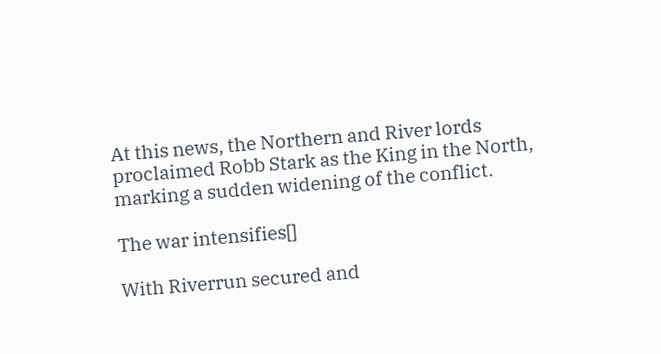At this news, the Northern and River lords proclaimed Robb Stark as the King in the North, marking a sudden widening of the conflict.

The war intensifies[]

With Riverrun secured and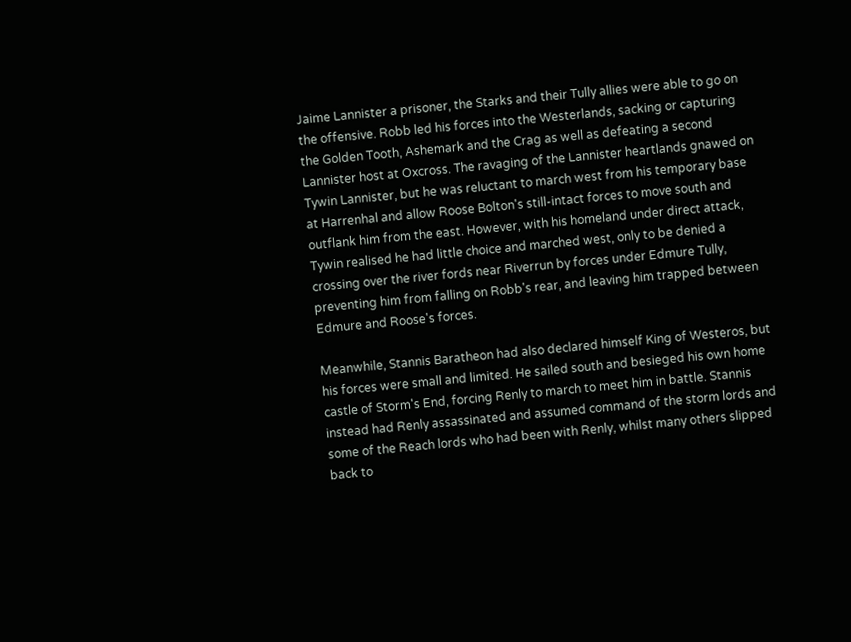Jaime Lannister a prisoner, the Starks and their Tully allies were able to go on the offensive. Robb led his forces into the Westerlands, sacking or capturing the Golden Tooth, Ashemark and the Crag as well as defeating a second Lannister host at Oxcross. The ravaging of the Lannister heartlands gnawed on Tywin Lannister, but he was reluctant to march west from his temporary base at Harrenhal and allow Roose Bolton's still-intact forces to move south and outflank him from the east. However, with his homeland under direct attack, Tywin realised he had little choice and marched west, only to be denied a crossing over the river fords near Riverrun by forces under Edmure Tully, preventing him from falling on Robb's rear, and leaving him trapped between Edmure and Roose's forces.

Meanwhile, Stannis Baratheon had also declared himself King of Westeros, but his forces were small and limited. He sailed south and besieged his own home castle of Storm's End, forcing Renly to march to meet him in battle. Stannis instead had Renly assassinated and assumed command of the storm lords and some of the Reach lords who had been with Renly, whilst many others slipped back to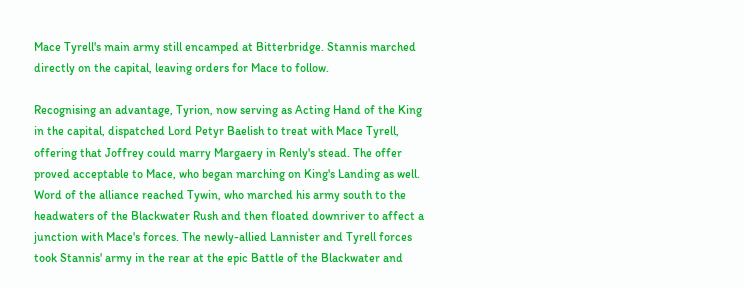Mace Tyrell's main army still encamped at Bitterbridge. Stannis marched directly on the capital, leaving orders for Mace to follow.

Recognising an advantage, Tyrion, now serving as Acting Hand of the King in the capital, dispatched Lord Petyr Baelish to treat with Mace Tyrell, offering that Joffrey could marry Margaery in Renly's stead. The offer proved acceptable to Mace, who began marching on King's Landing as well. Word of the alliance reached Tywin, who marched his army south to the headwaters of the Blackwater Rush and then floated downriver to affect a junction with Mace's forces. The newly-allied Lannister and Tyrell forces took Stannis' army in the rear at the epic Battle of the Blackwater and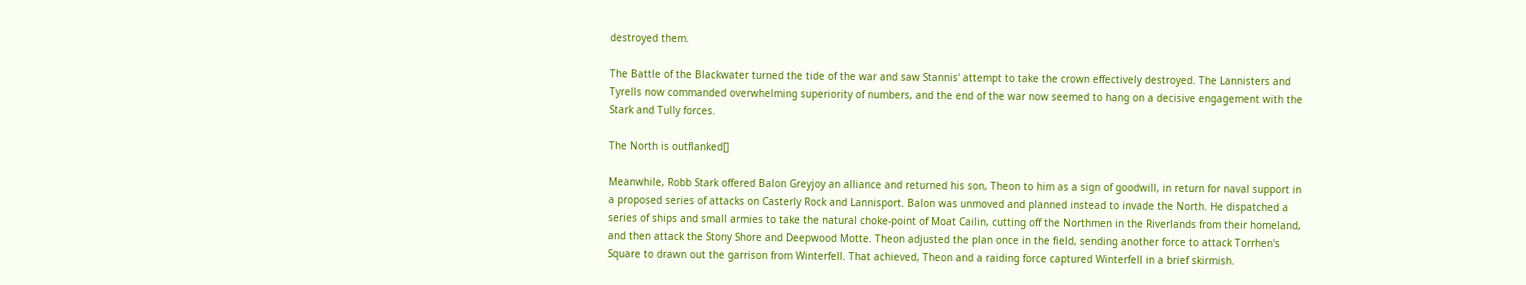destroyed them.

The Battle of the Blackwater turned the tide of the war and saw Stannis' attempt to take the crown effectively destroyed. The Lannisters and Tyrells now commanded overwhelming superiority of numbers, and the end of the war now seemed to hang on a decisive engagement with the Stark and Tully forces.

The North is outflanked[]

Meanwhile, Robb Stark offered Balon Greyjoy an alliance and returned his son, Theon to him as a sign of goodwill, in return for naval support in a proposed series of attacks on Casterly Rock and Lannisport. Balon was unmoved and planned instead to invade the North. He dispatched a series of ships and small armies to take the natural choke-point of Moat Cailin, cutting off the Northmen in the Riverlands from their homeland, and then attack the Stony Shore and Deepwood Motte. Theon adjusted the plan once in the field, sending another force to attack Torrhen's Square to drawn out the garrison from Winterfell. That achieved, Theon and a raiding force captured Winterfell in a brief skirmish.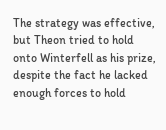The strategy was effective, but Theon tried to hold onto Winterfell as his prize, despite the fact he lacked enough forces to hold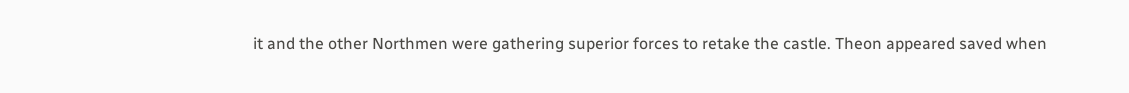it and the other Northmen were gathering superior forces to retake the castle. Theon appeared saved when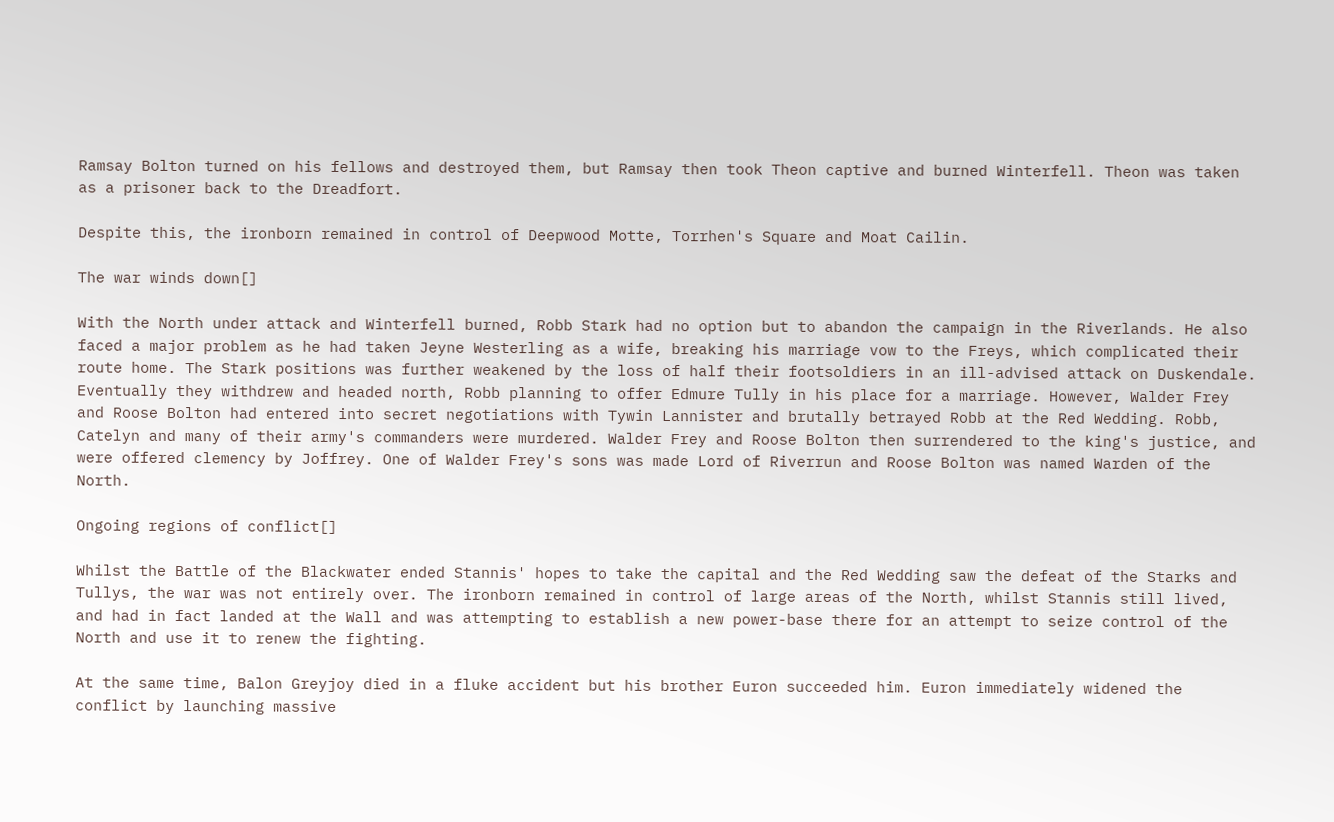Ramsay Bolton turned on his fellows and destroyed them, but Ramsay then took Theon captive and burned Winterfell. Theon was taken as a prisoner back to the Dreadfort.

Despite this, the ironborn remained in control of Deepwood Motte, Torrhen's Square and Moat Cailin.

The war winds down[]

With the North under attack and Winterfell burned, Robb Stark had no option but to abandon the campaign in the Riverlands. He also faced a major problem as he had taken Jeyne Westerling as a wife, breaking his marriage vow to the Freys, which complicated their route home. The Stark positions was further weakened by the loss of half their footsoldiers in an ill-advised attack on Duskendale. Eventually they withdrew and headed north, Robb planning to offer Edmure Tully in his place for a marriage. However, Walder Frey and Roose Bolton had entered into secret negotiations with Tywin Lannister and brutally betrayed Robb at the Red Wedding. Robb, Catelyn and many of their army's commanders were murdered. Walder Frey and Roose Bolton then surrendered to the king's justice, and were offered clemency by Joffrey. One of Walder Frey's sons was made Lord of Riverrun and Roose Bolton was named Warden of the North.

Ongoing regions of conflict[]

Whilst the Battle of the Blackwater ended Stannis' hopes to take the capital and the Red Wedding saw the defeat of the Starks and Tullys, the war was not entirely over. The ironborn remained in control of large areas of the North, whilst Stannis still lived, and had in fact landed at the Wall and was attempting to establish a new power-base there for an attempt to seize control of the North and use it to renew the fighting.

At the same time, Balon Greyjoy died in a fluke accident but his brother Euron succeeded him. Euron immediately widened the conflict by launching massive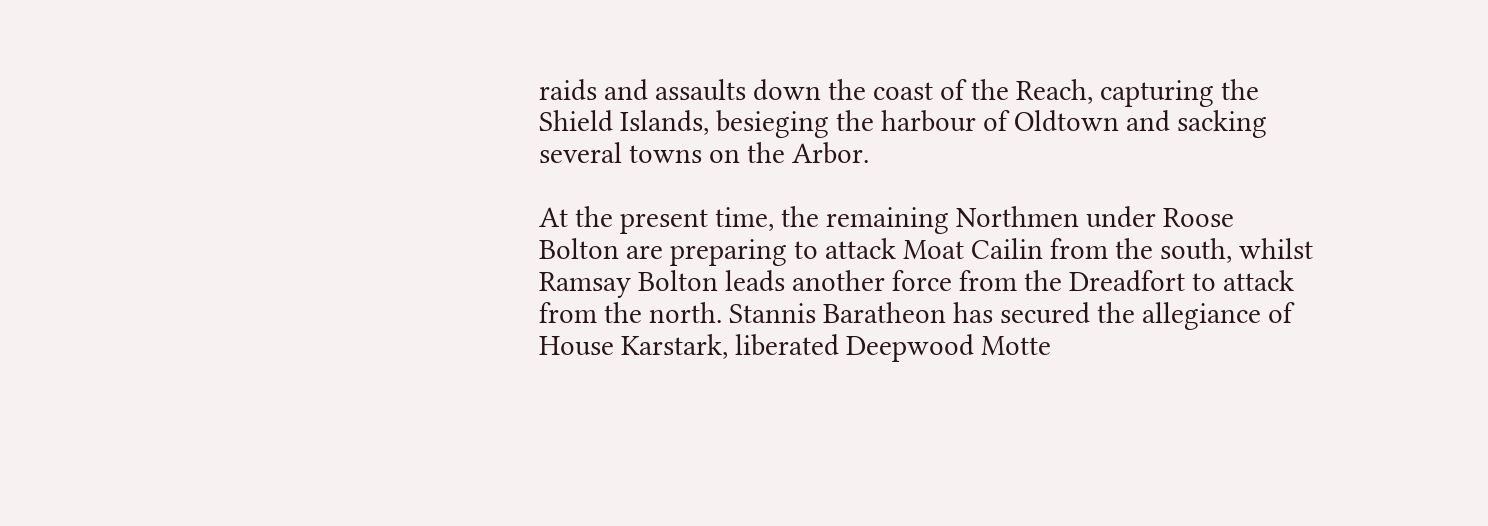raids and assaults down the coast of the Reach, capturing the Shield Islands, besieging the harbour of Oldtown and sacking several towns on the Arbor.

At the present time, the remaining Northmen under Roose Bolton are preparing to attack Moat Cailin from the south, whilst Ramsay Bolton leads another force from the Dreadfort to attack from the north. Stannis Baratheon has secured the allegiance of House Karstark, liberated Deepwood Motte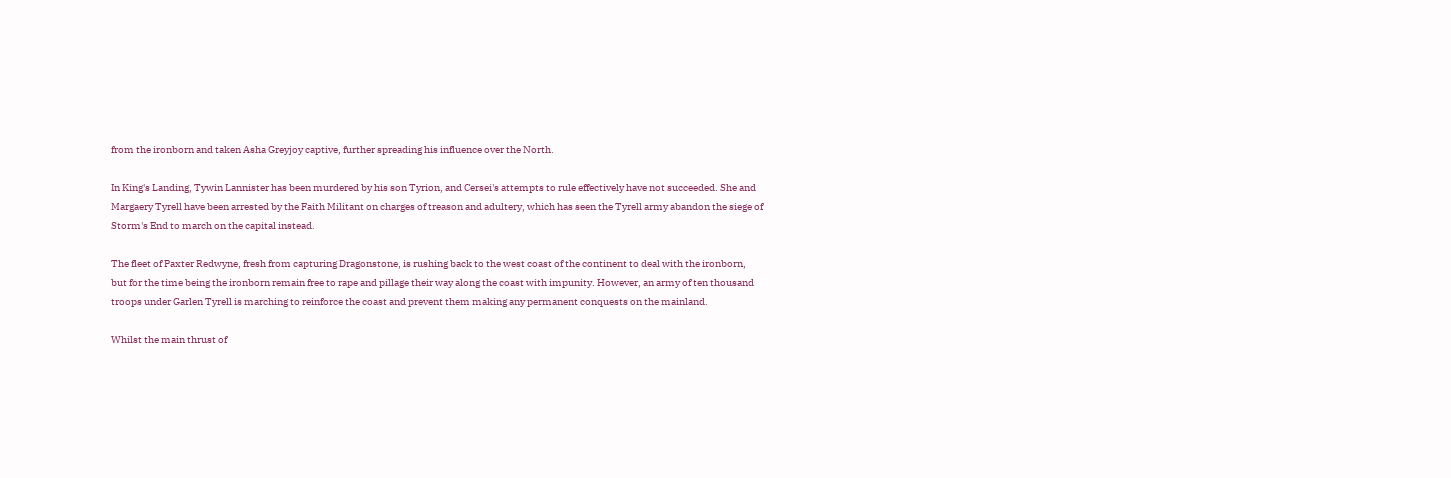from the ironborn and taken Asha Greyjoy captive, further spreading his influence over the North.

In King's Landing, Tywin Lannister has been murdered by his son Tyrion, and Cersei's attempts to rule effectively have not succeeded. She and Margaery Tyrell have been arrested by the Faith Militant on charges of treason and adultery, which has seen the Tyrell army abandon the siege of Storm's End to march on the capital instead.

The fleet of Paxter Redwyne, fresh from capturing Dragonstone, is rushing back to the west coast of the continent to deal with the ironborn, but for the time being the ironborn remain free to rape and pillage their way along the coast with impunity. However, an army of ten thousand troops under Garlen Tyrell is marching to reinforce the coast and prevent them making any permanent conquests on the mainland.

Whilst the main thrust of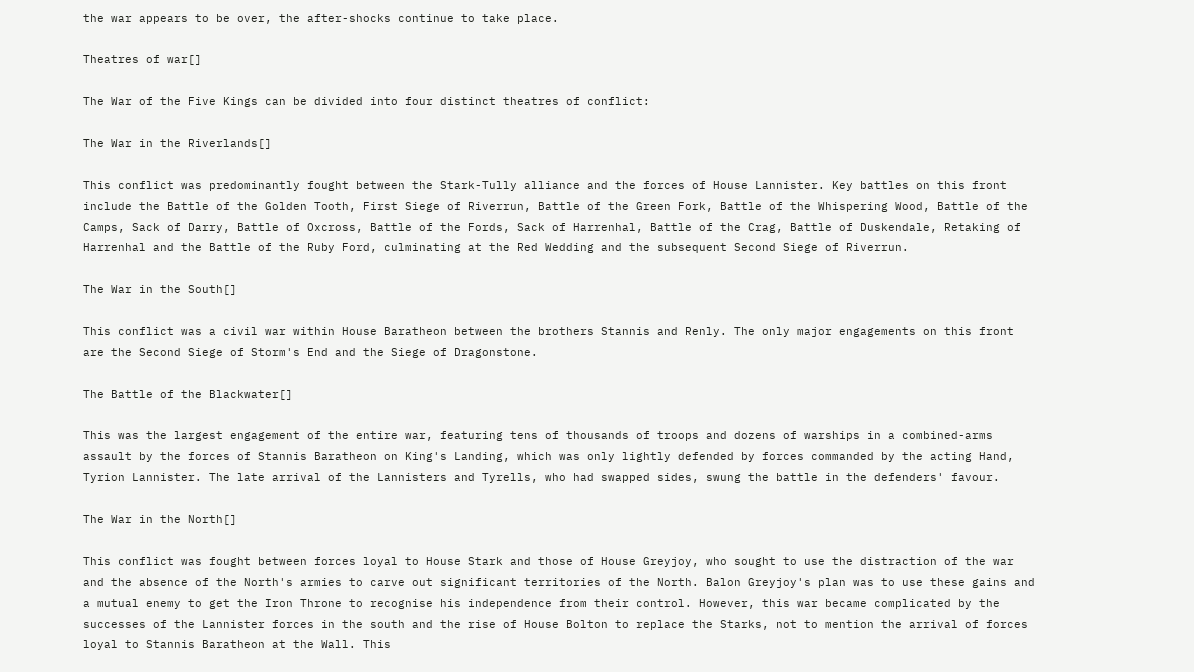the war appears to be over, the after-shocks continue to take place.

Theatres of war[]

The War of the Five Kings can be divided into four distinct theatres of conflict:

The War in the Riverlands[]

This conflict was predominantly fought between the Stark-Tully alliance and the forces of House Lannister. Key battles on this front include the Battle of the Golden Tooth, First Siege of Riverrun, Battle of the Green Fork, Battle of the Whispering Wood, Battle of the Camps, Sack of Darry, Battle of Oxcross, Battle of the Fords, Sack of Harrenhal, Battle of the Crag, Battle of Duskendale, Retaking of Harrenhal and the Battle of the Ruby Ford, culminating at the Red Wedding and the subsequent Second Siege of Riverrun.

The War in the South[]

This conflict was a civil war within House Baratheon between the brothers Stannis and Renly. The only major engagements on this front are the Second Siege of Storm's End and the Siege of Dragonstone.

The Battle of the Blackwater[]

This was the largest engagement of the entire war, featuring tens of thousands of troops and dozens of warships in a combined-arms assault by the forces of Stannis Baratheon on King's Landing, which was only lightly defended by forces commanded by the acting Hand, Tyrion Lannister. The late arrival of the Lannisters and Tyrells, who had swapped sides, swung the battle in the defenders' favour.

The War in the North[]

This conflict was fought between forces loyal to House Stark and those of House Greyjoy, who sought to use the distraction of the war and the absence of the North's armies to carve out significant territories of the North. Balon Greyjoy's plan was to use these gains and a mutual enemy to get the Iron Throne to recognise his independence from their control. However, this war became complicated by the successes of the Lannister forces in the south and the rise of House Bolton to replace the Starks, not to mention the arrival of forces loyal to Stannis Baratheon at the Wall. This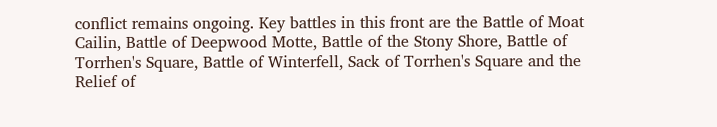conflict remains ongoing. Key battles in this front are the Battle of Moat Cailin, Battle of Deepwood Motte, Battle of the Stony Shore, Battle of Torrhen's Square, Battle of Winterfell, Sack of Torrhen's Square and the Relief of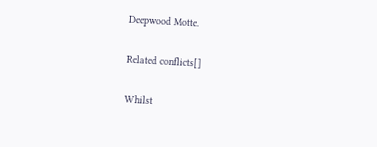Deepwood Motte.

Related conflicts[]

Whilst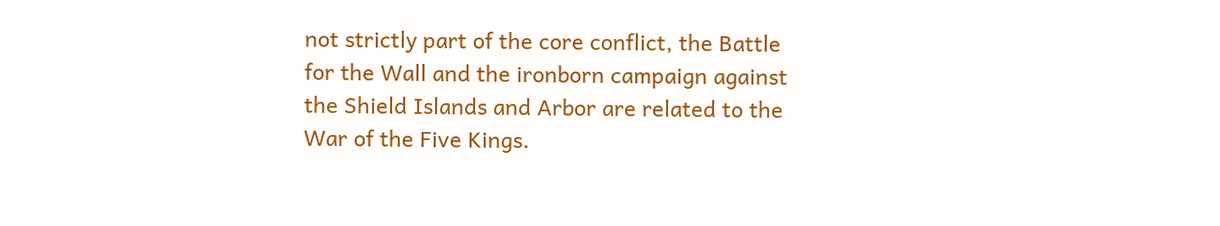not strictly part of the core conflict, the Battle for the Wall and the ironborn campaign against the Shield Islands and Arbor are related to the War of the Five Kings.